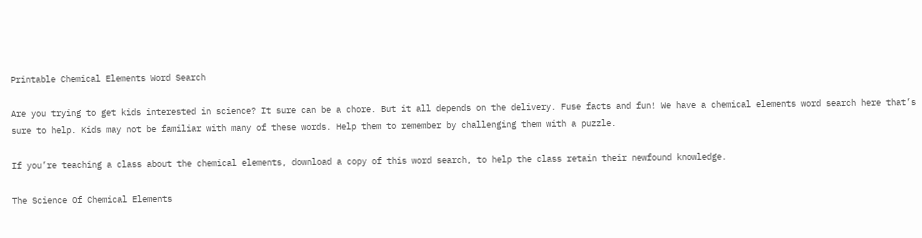Printable Chemical Elements Word Search

Are you trying to get kids interested in science? It sure can be a chore. But it all depends on the delivery. Fuse facts and fun! We have a chemical elements word search here that’s sure to help. Kids may not be familiar with many of these words. Help them to remember by challenging them with a puzzle.

If you’re teaching a class about the chemical elements, download a copy of this word search, to help the class retain their newfound knowledge.

The Science Of Chemical Elements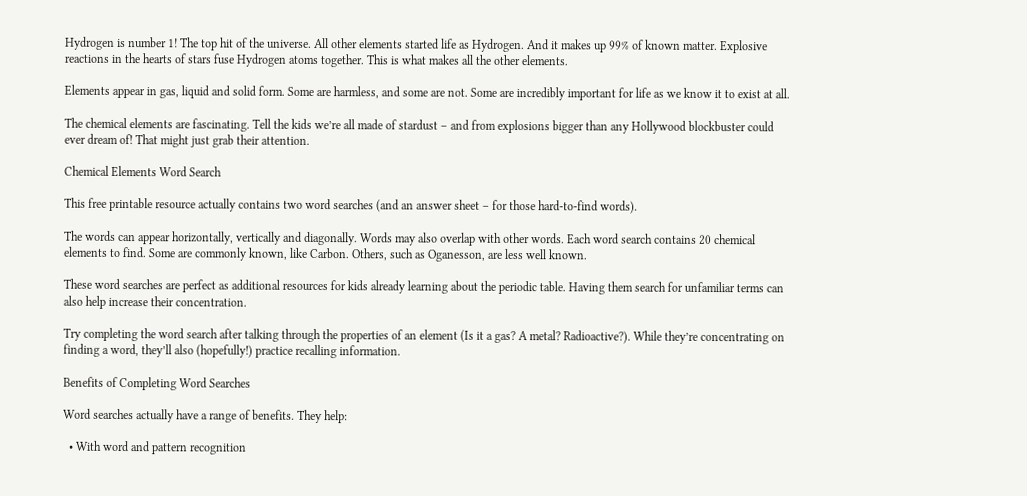Hydrogen is number 1! The top hit of the universe. All other elements started life as Hydrogen. And it makes up 99% of known matter. Explosive reactions in the hearts of stars fuse Hydrogen atoms together. This is what makes all the other elements.

Elements appear in gas, liquid and solid form. Some are harmless, and some are not. Some are incredibly important for life as we know it to exist at all.

The chemical elements are fascinating. Tell the kids we’re all made of stardust – and from explosions bigger than any Hollywood blockbuster could ever dream of! That might just grab their attention.

Chemical Elements Word Search

This free printable resource actually contains two word searches (and an answer sheet – for those hard-to-find words).

The words can appear horizontally, vertically and diagonally. Words may also overlap with other words. Each word search contains 20 chemical elements to find. Some are commonly known, like Carbon. Others, such as Oganesson, are less well known.

These word searches are perfect as additional resources for kids already learning about the periodic table. Having them search for unfamiliar terms can also help increase their concentration.

Try completing the word search after talking through the properties of an element (Is it a gas? A metal? Radioactive?). While they’re concentrating on finding a word, they’ll also (hopefully!) practice recalling information.

Benefits of Completing Word Searches

Word searches actually have a range of benefits. They help:

  • With word and pattern recognition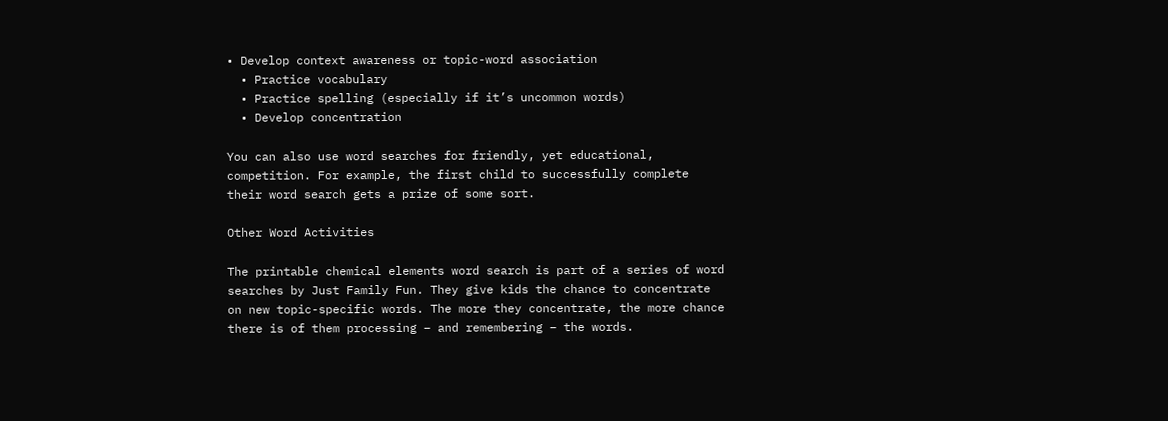• Develop context awareness or topic-word association
  • Practice vocabulary
  • Practice spelling (especially if it’s uncommon words)
  • Develop concentration

You can also use word searches for friendly, yet educational, competition. For example, the first child to successfully complete their word search gets a prize of some sort.

Other Word Activities

The printable chemical elements word search is part of a series of word searches by Just Family Fun. They give kids the chance to concentrate on new topic-specific words. The more they concentrate, the more chance there is of them processing – and remembering – the words.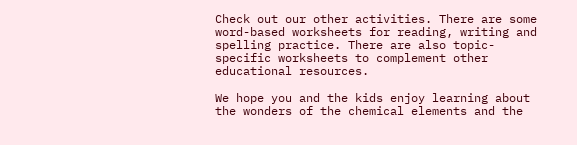Check out our other activities. There are some word-based worksheets for reading, writing and spelling practice. There are also topic-specific worksheets to complement other educational resources.

We hope you and the kids enjoy learning about the wonders of the chemical elements and the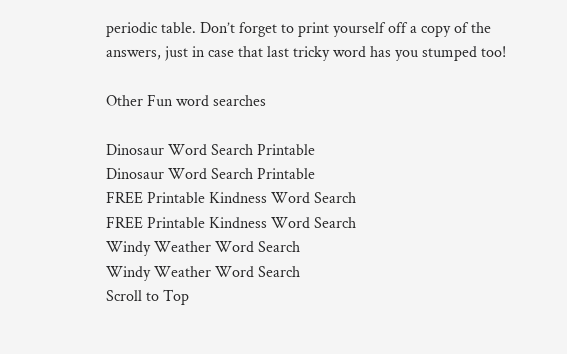periodic table. Don’t forget to print yourself off a copy of the answers, just in case that last tricky word has you stumped too!

Other Fun word searches

Dinosaur Word Search Printable
Dinosaur Word Search Printable
FREE Printable Kindness Word Search
FREE Printable Kindness Word Search
Windy Weather Word Search
Windy Weather Word Search
Scroll to Top